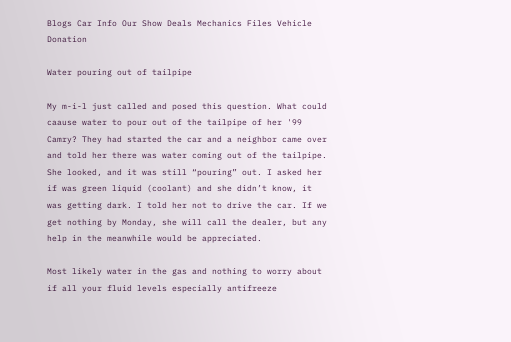Blogs Car Info Our Show Deals Mechanics Files Vehicle Donation

Water pouring out of tailpipe

My m-i-l just called and posed this question. What could caause water to pour out of the tailpipe of her '99 Camry? They had started the car and a neighbor came over and told her there was water coming out of the tailpipe. She looked, and it was still “pouring” out. I asked her if was green liquid (coolant) and she didn’t know, it was getting dark. I told her not to drive the car. If we get nothing by Monday, she will call the dealer, but any help in the meanwhile would be appreciated.

Most likely water in the gas and nothing to worry about if all your fluid levels especially antifreeze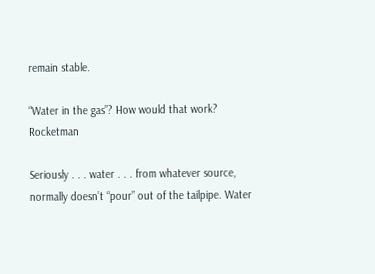remain stable.

“Water in the gas”? How would that work? Rocketman

Seriously . . . water . . . from whatever source, normally doesn’t “pour” out of the tailpipe. Water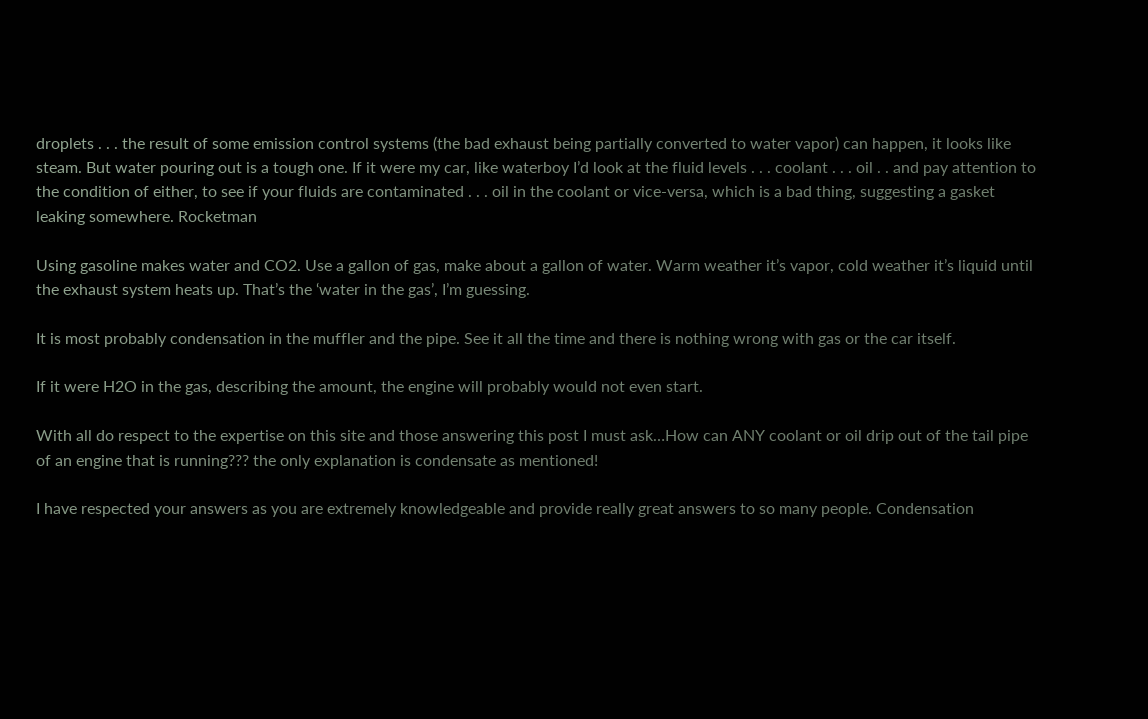droplets . . . the result of some emission control systems (the bad exhaust being partially converted to water vapor) can happen, it looks like steam. But water pouring out is a tough one. If it were my car, like waterboy I’d look at the fluid levels . . . coolant . . . oil . . and pay attention to the condition of either, to see if your fluids are contaminated . . . oil in the coolant or vice-versa, which is a bad thing, suggesting a gasket leaking somewhere. Rocketman

Using gasoline makes water and CO2. Use a gallon of gas, make about a gallon of water. Warm weather it’s vapor, cold weather it’s liquid until the exhaust system heats up. That’s the ‘water in the gas’, I’m guessing.

It is most probably condensation in the muffler and the pipe. See it all the time and there is nothing wrong with gas or the car itself.

If it were H2O in the gas, describing the amount, the engine will probably would not even start.

With all do respect to the expertise on this site and those answering this post I must ask…How can ANY coolant or oil drip out of the tail pipe of an engine that is running??? the only explanation is condensate as mentioned!

I have respected your answers as you are extremely knowledgeable and provide really great answers to so many people. Condensation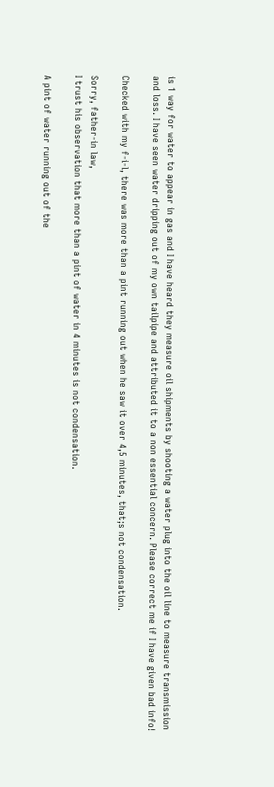is 1 way for water to appear in gas and I have heard they measure oil shipments by shooting a water plug into the oil line to measure transmission and loss. I have seen water dripping out of my own tailpipe and attributed it to a non essential concern. Please correct me if I have given bad info!

Checked with my f-i-l, there was more than a pint running out when he saw it over 4,5 minutes, that;s not condensation.

Sorry, father-in law,
I trust his observation that more than a pint of water in 4 minutes is not condensation.

A pint of water running out of the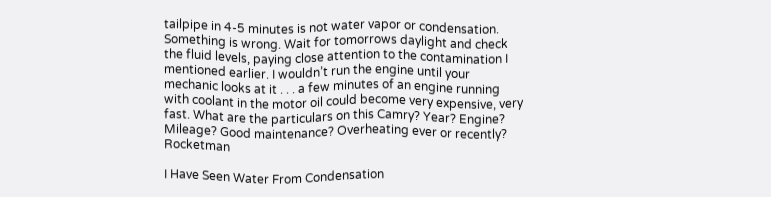tailpipe in 4-5 minutes is not water vapor or condensation. Something is wrong. Wait for tomorrows daylight and check the fluid levels, paying close attention to the contamination I mentioned earlier. I wouldn’t run the engine until your mechanic looks at it . . . a few minutes of an engine running with coolant in the motor oil could become very expensive, very fast. What are the particulars on this Camry? Year? Engine? Mileage? Good maintenance? Overheating ever or recently? Rocketman

I Have Seen Water From Condensation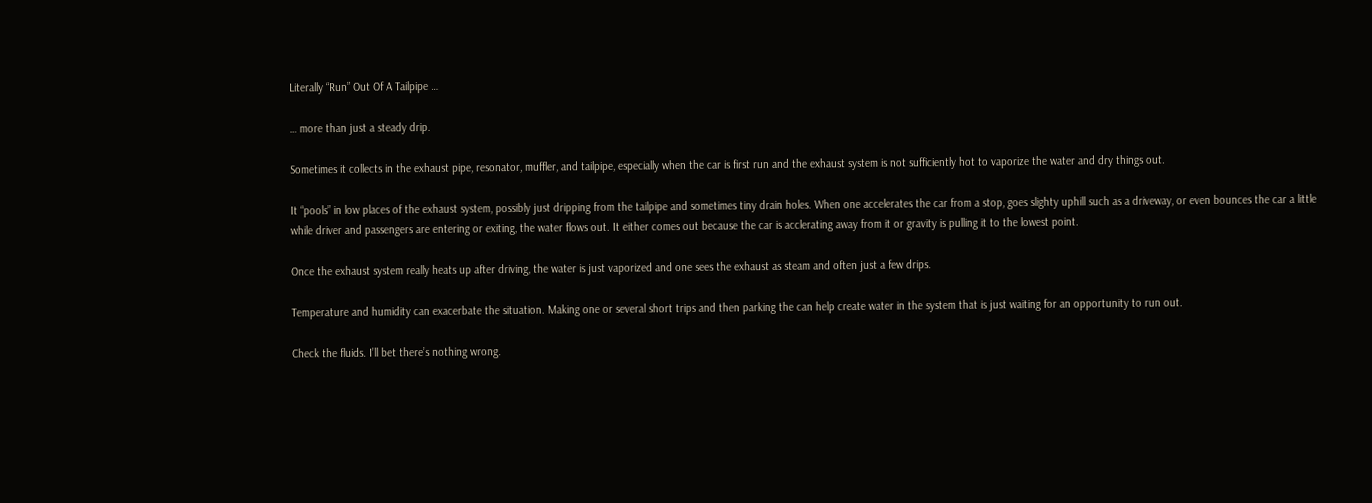Literally “Run” Out Of A Tailpipe …

… more than just a steady drip.

Sometimes it collects in the exhaust pipe, resonator, muffler, and tailpipe, especially when the car is first run and the exhaust system is not sufficiently hot to vaporize the water and dry things out.

It “pools” in low places of the exhaust system, possibly just dripping from the tailpipe and sometimes tiny drain holes. When one accelerates the car from a stop, goes slighty uphill such as a driveway, or even bounces the car a little while driver and passengers are entering or exiting, the water flows out. It either comes out because the car is acclerating away from it or gravity is pulling it to the lowest point.

Once the exhaust system really heats up after driving, the water is just vaporized and one sees the exhaust as steam and often just a few drips.

Temperature and humidity can exacerbate the situation. Making one or several short trips and then parking the can help create water in the system that is just waiting for an opportunity to run out.

Check the fluids. I’ll bet there’s nothing wrong.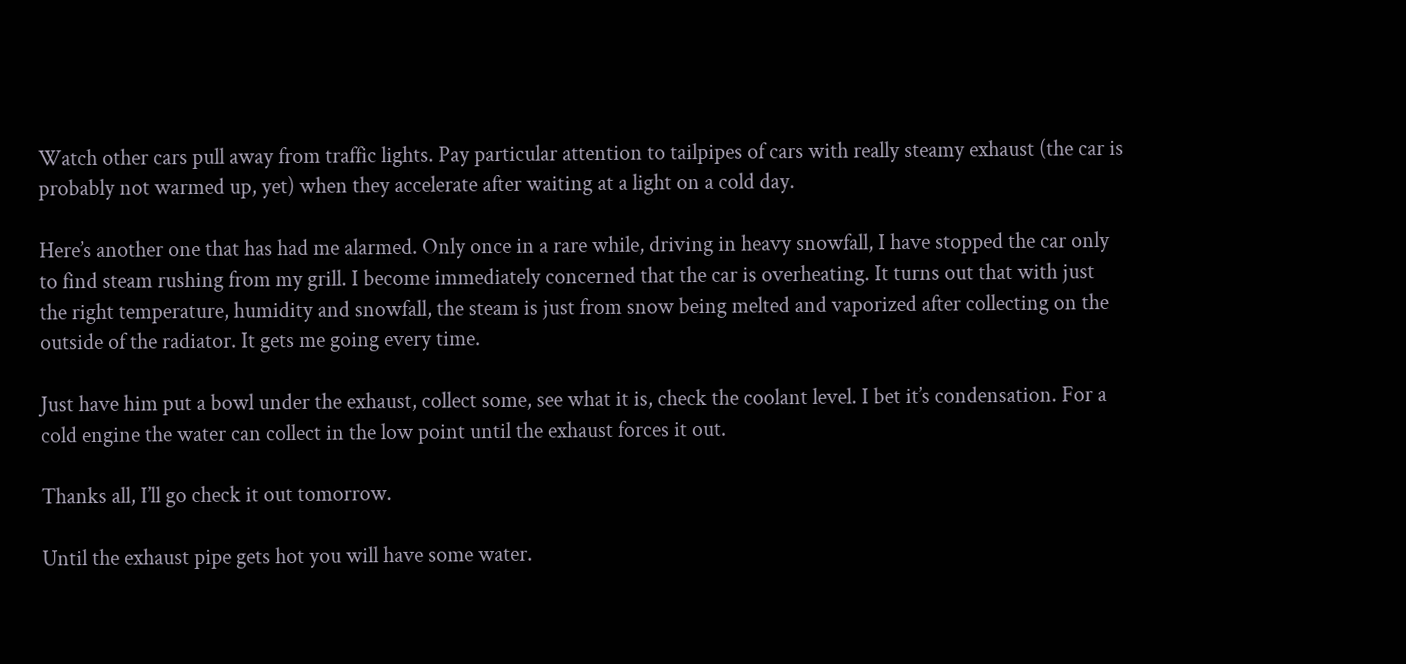Watch other cars pull away from traffic lights. Pay particular attention to tailpipes of cars with really steamy exhaust (the car is probably not warmed up, yet) when they accelerate after waiting at a light on a cold day.

Here’s another one that has had me alarmed. Only once in a rare while, driving in heavy snowfall, I have stopped the car only to find steam rushing from my grill. I become immediately concerned that the car is overheating. It turns out that with just the right temperature, humidity and snowfall, the steam is just from snow being melted and vaporized after collecting on the outside of the radiator. It gets me going every time.

Just have him put a bowl under the exhaust, collect some, see what it is, check the coolant level. I bet it’s condensation. For a cold engine the water can collect in the low point until the exhaust forces it out.

Thanks all, I’ll go check it out tomorrow.

Until the exhaust pipe gets hot you will have some water.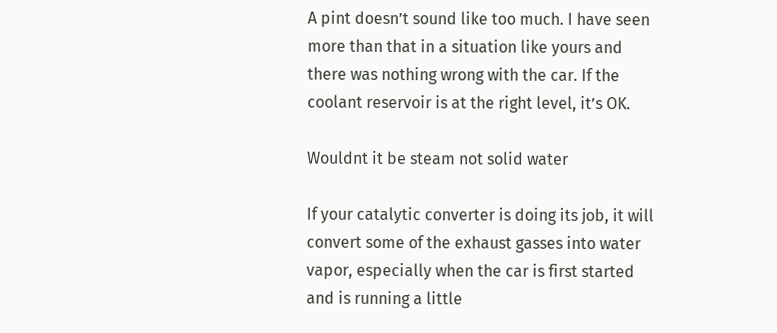A pint doesn’t sound like too much. I have seen more than that in a situation like yours and there was nothing wrong with the car. If the coolant reservoir is at the right level, it’s OK.

Wouldnt it be steam not solid water

If your catalytic converter is doing its job, it will convert some of the exhaust gasses into water vapor, especially when the car is first started and is running a little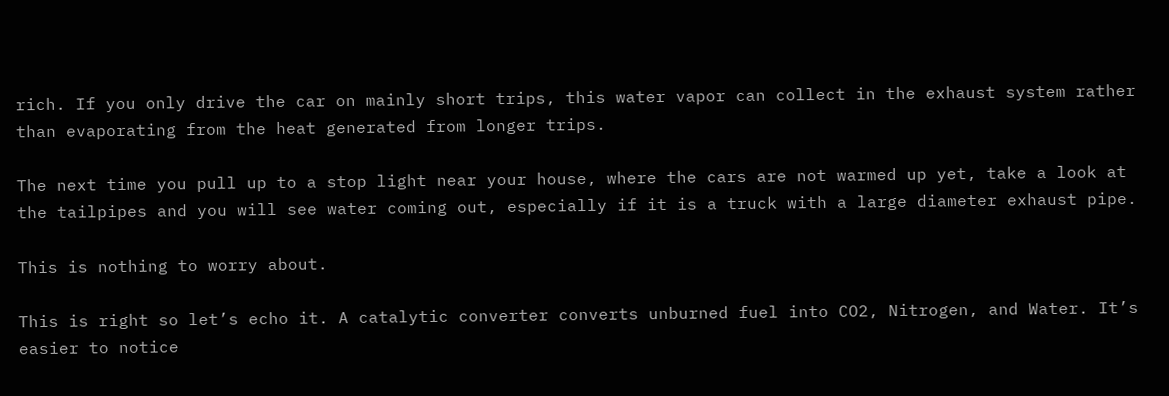rich. If you only drive the car on mainly short trips, this water vapor can collect in the exhaust system rather than evaporating from the heat generated from longer trips.

The next time you pull up to a stop light near your house, where the cars are not warmed up yet, take a look at the tailpipes and you will see water coming out, especially if it is a truck with a large diameter exhaust pipe.

This is nothing to worry about.

This is right so let’s echo it. A catalytic converter converts unburned fuel into CO2, Nitrogen, and Water. It’s easier to notice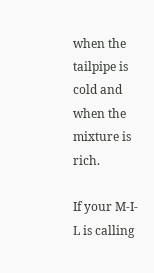when the tailpipe is cold and when the mixture is rich.

If your M-I-L is calling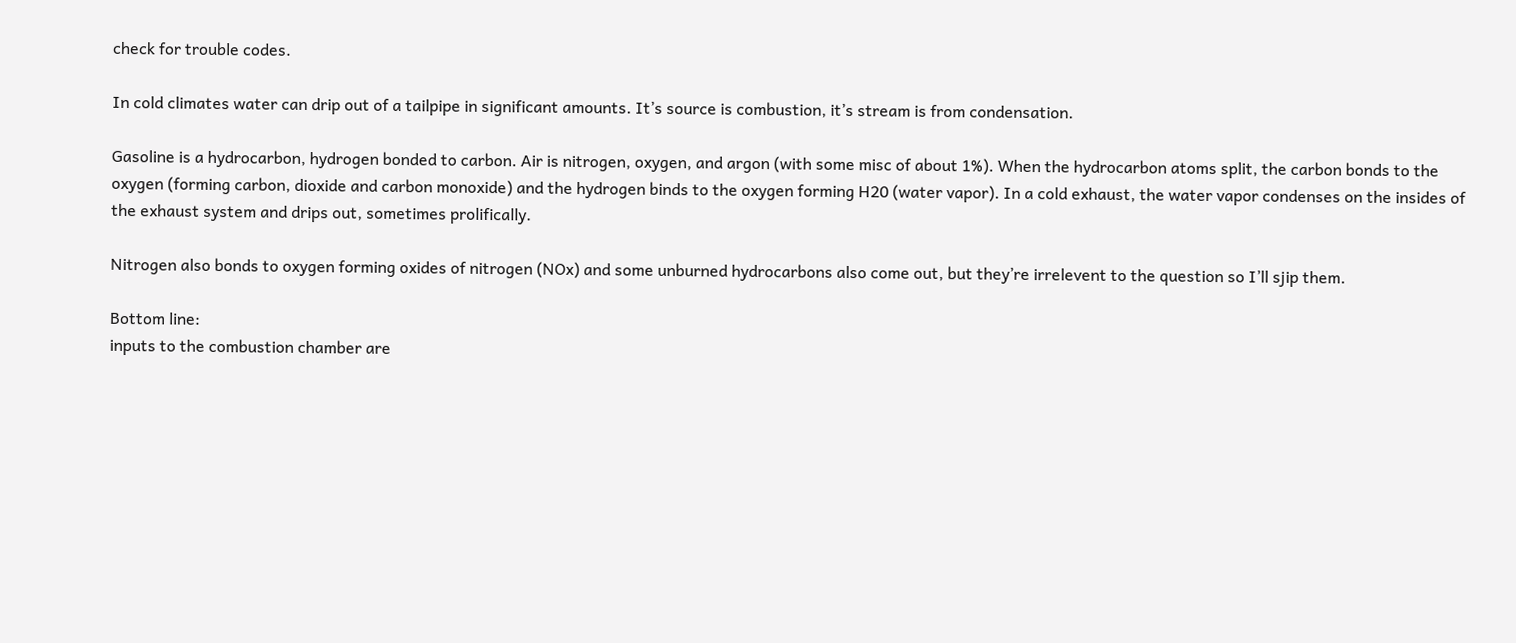check for trouble codes.

In cold climates water can drip out of a tailpipe in significant amounts. It’s source is combustion, it’s stream is from condensation.

Gasoline is a hydrocarbon, hydrogen bonded to carbon. Air is nitrogen, oxygen, and argon (with some misc of about 1%). When the hydrocarbon atoms split, the carbon bonds to the oxygen (forming carbon, dioxide and carbon monoxide) and the hydrogen binds to the oxygen forming H20 (water vapor). In a cold exhaust, the water vapor condenses on the insides of the exhaust system and drips out, sometimes prolifically.

Nitrogen also bonds to oxygen forming oxides of nitrogen (NOx) and some unburned hydrocarbons also come out, but they’re irrelevent to the question so I’ll sjip them.

Bottom line:
inputs to the combustion chamber are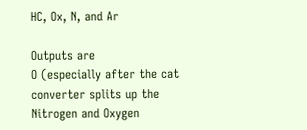HC, Ox, N, and Ar

Outputs are
O (especially after the cat converter splits up the Nitrogen and Oxygen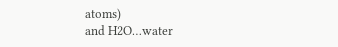atoms)
and H2O…water